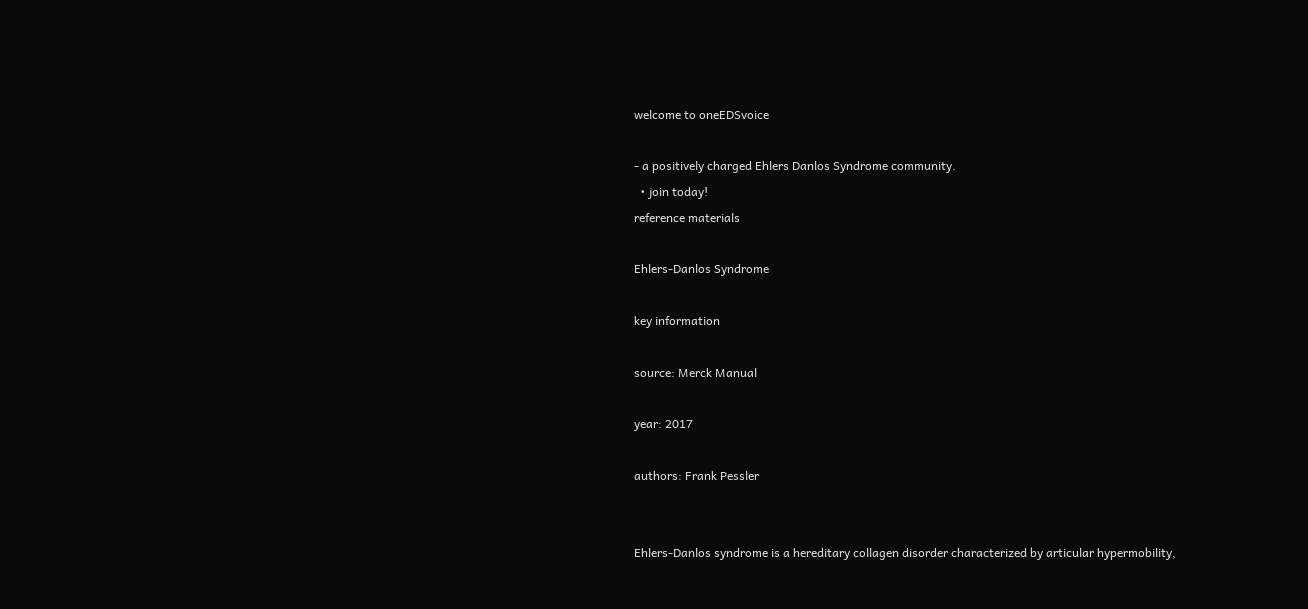welcome to oneEDSvoice

- a positively charged Ehlers Danlos Syndrome community.
  • join today!
reference materials

Ehlers-Danlos Syndrome

key information

source: Merck Manual

year: 2017

authors: Frank Pessler


Ehlers-Danlos syndrome is a hereditary collagen disorder characterized by articular hypermobility,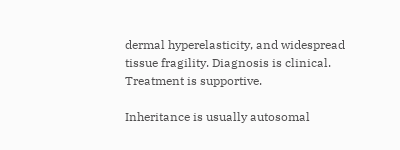dermal hyperelasticity, and widespread tissue fragility. Diagnosis is clinical. Treatment is supportive.

Inheritance is usually autosomal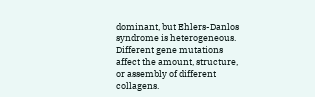dominant, but Ehlers-Danlos syndrome is heterogeneous. Different gene mutations affect the amount, structure, or assembly of different collagens.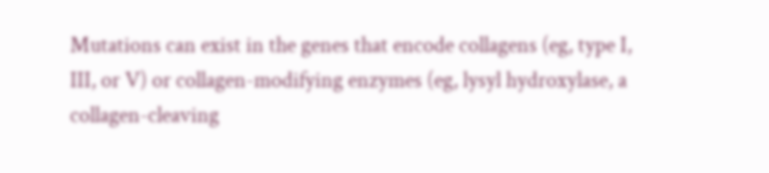Mutations can exist in the genes that encode collagens (eg, type I, III, or V) or collagen-modifying enzymes (eg, lysyl hydroxylase, a collagen-cleaving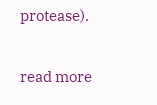protease).

read more